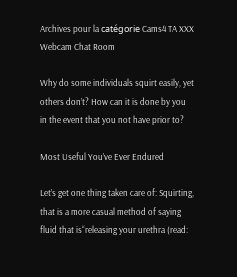Archives pour la catégorie Cams4 TA XXX Webcam Chat Room

Why do some individuals squirt easily, yet others don’t? How can it is done by you in the event that you not have prior to?

Most Useful You’ve Ever Endured

Let’s get one thing taken care of: Squirting, that is a more casual method of saying fluid that is“releasing your urethra (read: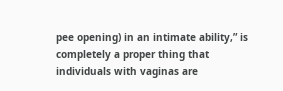pee opening) in an intimate ability,” is completely a proper thing that individuals with vaginas are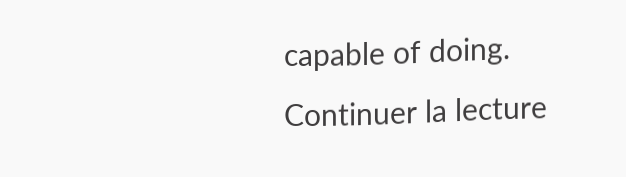capable of doing. Continuer la lecture